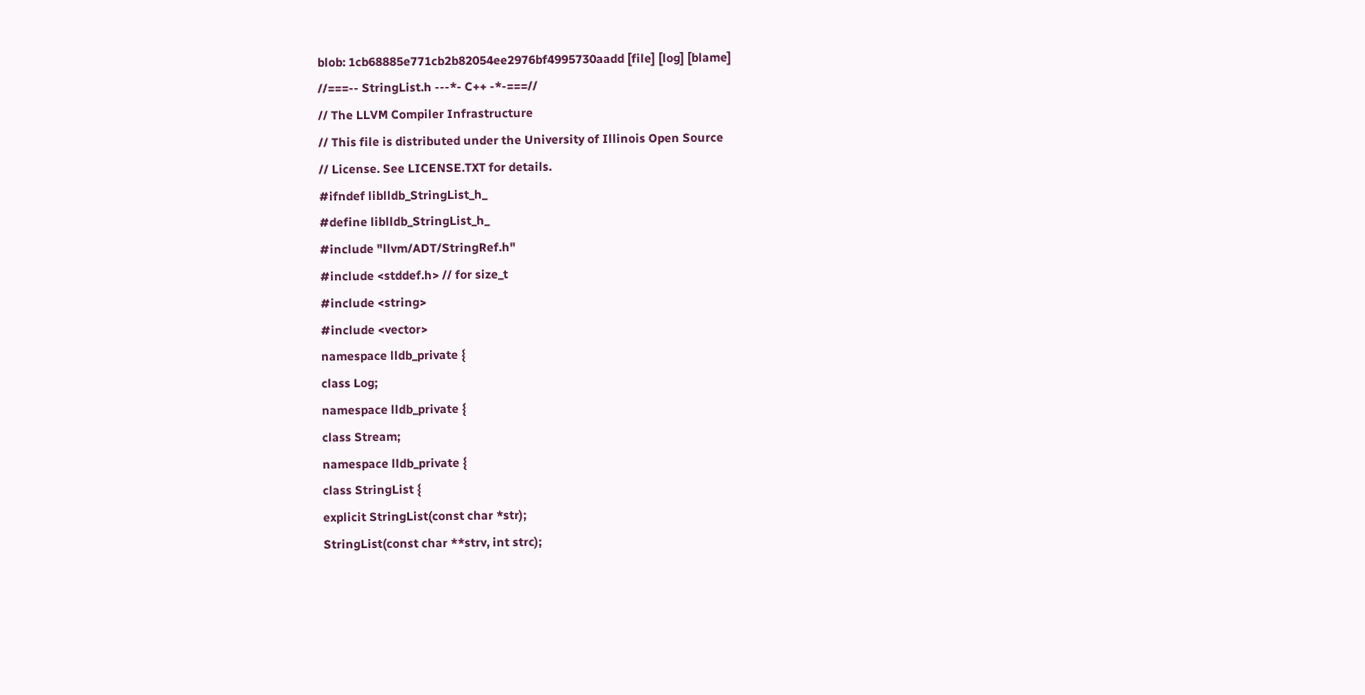blob: 1cb68885e771cb2b82054ee2976bf4995730aadd [file] [log] [blame]
//===-- StringList.h ---*- C++ -*-===//
// The LLVM Compiler Infrastructure
// This file is distributed under the University of Illinois Open Source
// License. See LICENSE.TXT for details.
#ifndef liblldb_StringList_h_
#define liblldb_StringList_h_
#include "llvm/ADT/StringRef.h"
#include <stddef.h> // for size_t
#include <string>
#include <vector>
namespace lldb_private {
class Log;
namespace lldb_private {
class Stream;
namespace lldb_private {
class StringList {
explicit StringList(const char *str);
StringList(const char **strv, int strc);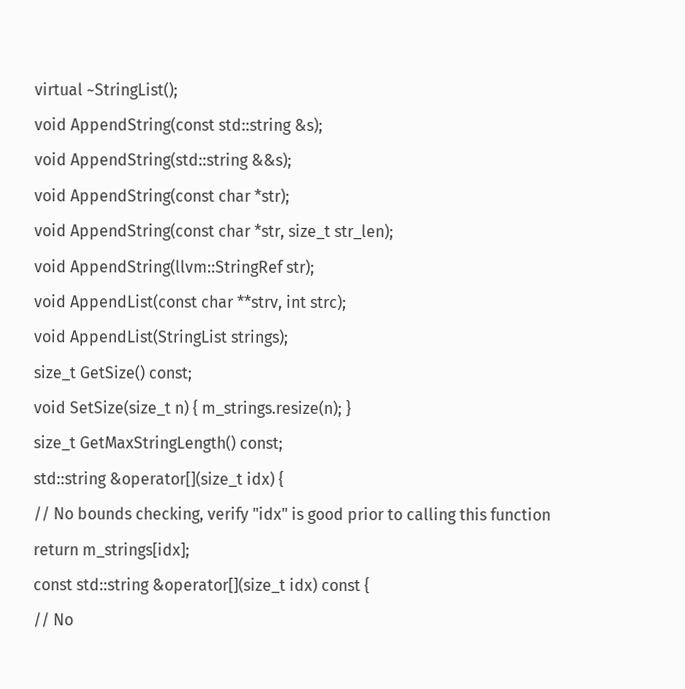virtual ~StringList();
void AppendString(const std::string &s);
void AppendString(std::string &&s);
void AppendString(const char *str);
void AppendString(const char *str, size_t str_len);
void AppendString(llvm::StringRef str);
void AppendList(const char **strv, int strc);
void AppendList(StringList strings);
size_t GetSize() const;
void SetSize(size_t n) { m_strings.resize(n); }
size_t GetMaxStringLength() const;
std::string &operator[](size_t idx) {
// No bounds checking, verify "idx" is good prior to calling this function
return m_strings[idx];
const std::string &operator[](size_t idx) const {
// No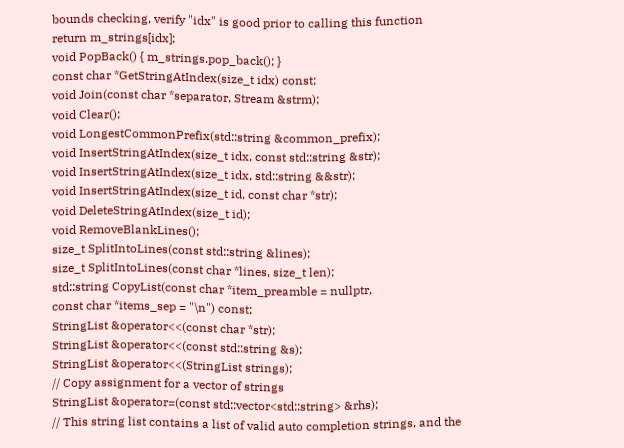bounds checking, verify "idx" is good prior to calling this function
return m_strings[idx];
void PopBack() { m_strings.pop_back(); }
const char *GetStringAtIndex(size_t idx) const;
void Join(const char *separator, Stream &strm);
void Clear();
void LongestCommonPrefix(std::string &common_prefix);
void InsertStringAtIndex(size_t idx, const std::string &str);
void InsertStringAtIndex(size_t idx, std::string &&str);
void InsertStringAtIndex(size_t id, const char *str);
void DeleteStringAtIndex(size_t id);
void RemoveBlankLines();
size_t SplitIntoLines(const std::string &lines);
size_t SplitIntoLines(const char *lines, size_t len);
std::string CopyList(const char *item_preamble = nullptr,
const char *items_sep = "\n") const;
StringList &operator<<(const char *str);
StringList &operator<<(const std::string &s);
StringList &operator<<(StringList strings);
// Copy assignment for a vector of strings
StringList &operator=(const std::vector<std::string> &rhs);
// This string list contains a list of valid auto completion strings, and the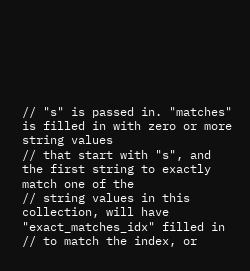// "s" is passed in. "matches" is filled in with zero or more string values
// that start with "s", and the first string to exactly match one of the
// string values in this collection, will have "exact_matches_idx" filled in
// to match the index, or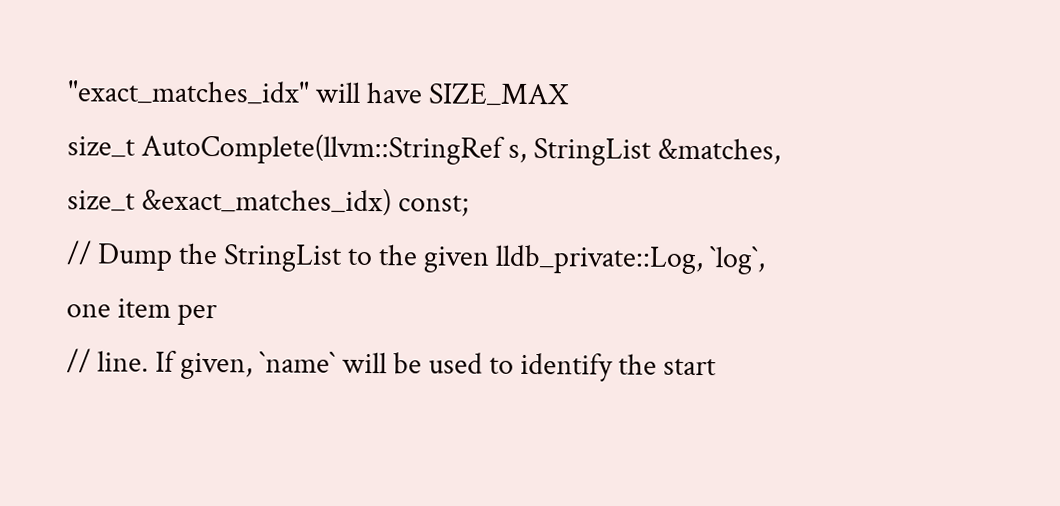"exact_matches_idx" will have SIZE_MAX
size_t AutoComplete(llvm::StringRef s, StringList &matches,
size_t &exact_matches_idx) const;
// Dump the StringList to the given lldb_private::Log, `log`, one item per
// line. If given, `name` will be used to identify the start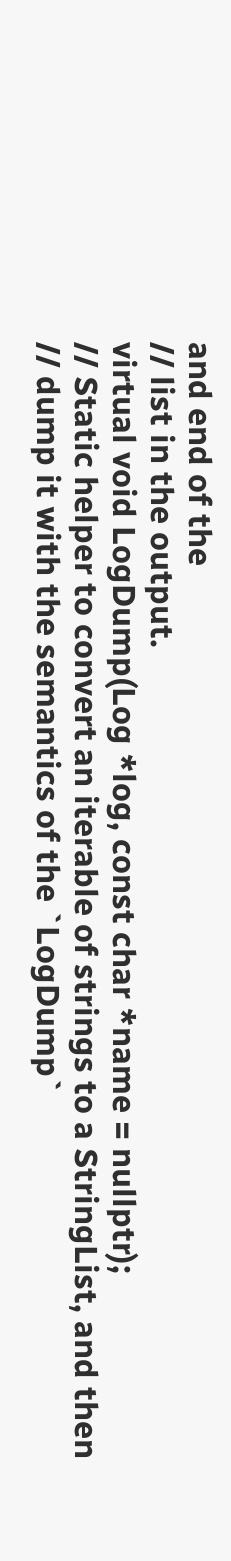and end of the
// list in the output.
virtual void LogDump(Log *log, const char *name = nullptr);
// Static helper to convert an iterable of strings to a StringList, and then
// dump it with the semantics of the `LogDump`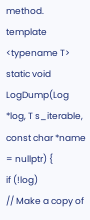method.
template <typename T>
static void LogDump(Log *log, T s_iterable, const char *name = nullptr) {
if (!log)
// Make a copy of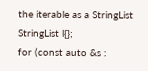the iterable as a StringList
StringList l{};
for (const auto &s :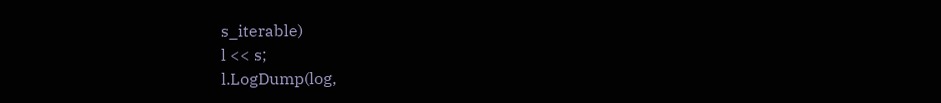s_iterable)
l << s;
l.LogDump(log,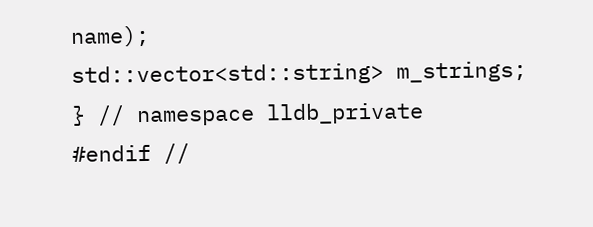name);
std::vector<std::string> m_strings;
} // namespace lldb_private
#endif //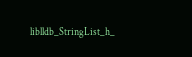liblldb_StringList_h_